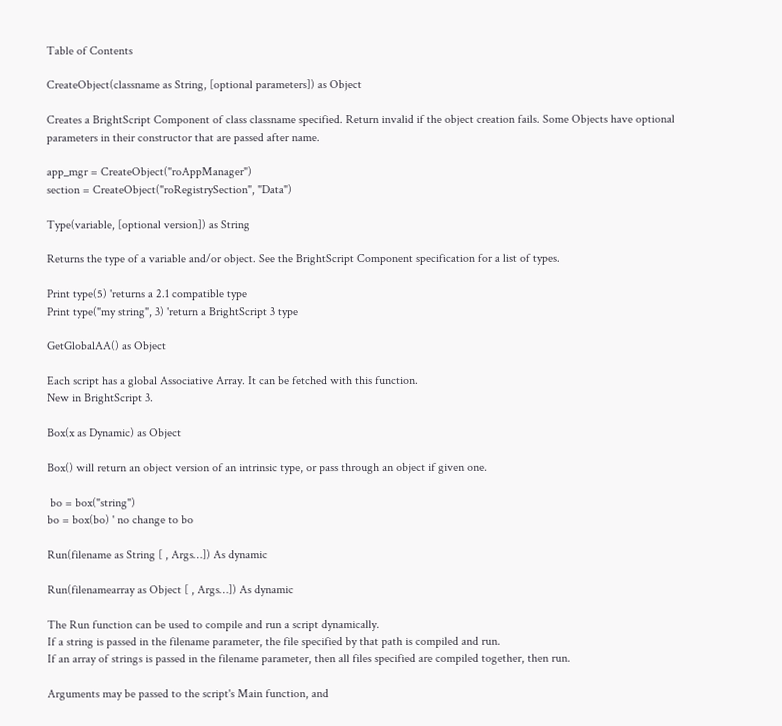Table of Contents

CreateObject(classname as String, [optional parameters]) as Object

Creates a BrightScript Component of class classname specified. Return invalid if the object creation fails. Some Objects have optional parameters in their constructor that are passed after name.

app_mgr = CreateObject("roAppManager")
section = CreateObject("roRegistrySection", "Data")

Type(variable, [optional version]) as String

Returns the type of a variable and/or object. See the BrightScript Component specification for a list of types.

Print type(5) 'returns a 2.1 compatible type
Print type("my string", 3) 'return a BrightScript 3 type

GetGlobalAA() as Object

Each script has a global Associative Array. It can be fetched with this function.
New in BrightScript 3.

Box(x as Dynamic) as Object

Box() will return an object version of an intrinsic type, or pass through an object if given one.

 bo = box("string")
bo = box(bo) ' no change to bo

Run(filename as String [ , Args…]) As dynamic

Run(filenamearray as Object [ , Args…]) As dynamic

The Run function can be used to compile and run a script dynamically.
If a string is passed in the filename parameter, the file specified by that path is compiled and run.
If an array of strings is passed in the filename parameter, then all files specified are compiled together, then run.

Arguments may be passed to the script's Main function, and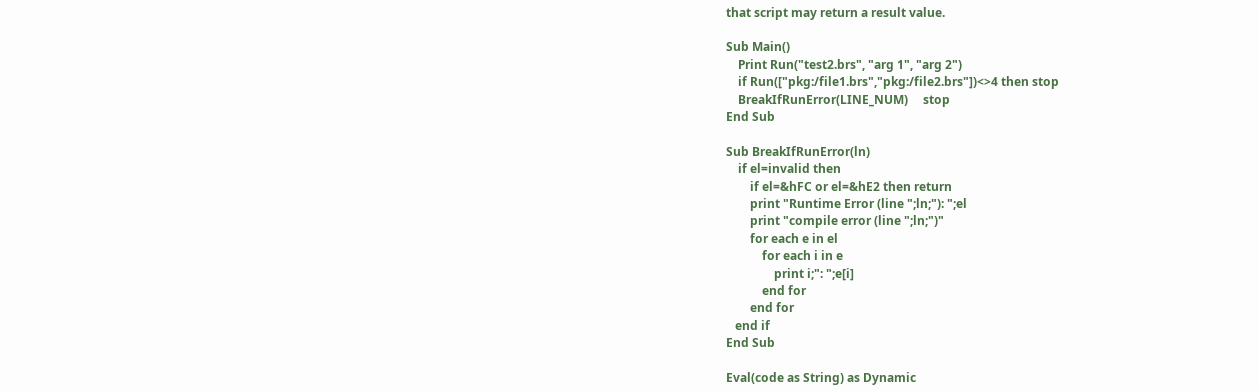that script may return a result value.

Sub Main()
    Print Run("test2.brs", "arg 1", "arg 2")
    if Run(["pkg:/file1.brs","pkg:/file2.brs"])<>4 then stop
    BreakIfRunError(LINE_NUM)     stop
End Sub

Sub BreakIfRunError(ln)
    if el=invalid then
        if el=&hFC or el=&hE2 then return
        print "Runtime Error (line ";ln;"): ";el
        print "compile error (line ";ln;")"
        for each e in el
            for each i in e
                print i;": ";e[i]
            end for
        end for
   end if
End Sub

Eval(code as String) as Dynamic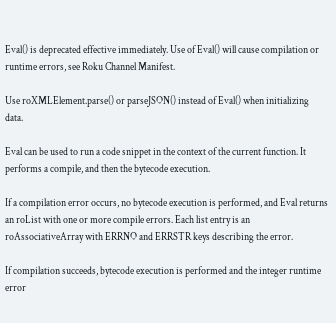Eval() is deprecated effective immediately. Use of Eval() will cause compilation or runtime errors, see Roku Channel Manifest.

Use roXMLElement.parse() or parseJSON() instead of Eval() when initializing data.

Eval can be used to run a code snippet in the context of the current function. It performs a compile, and then the bytecode execution.

If a compilation error occurs, no bytecode execution is performed, and Eval returns an roList with one or more compile errors. Each list entry is an roAssociativeArray with ERRNO and ERRSTR keys describing the error.

If compilation succeeds, bytecode execution is performed and the integer runtime error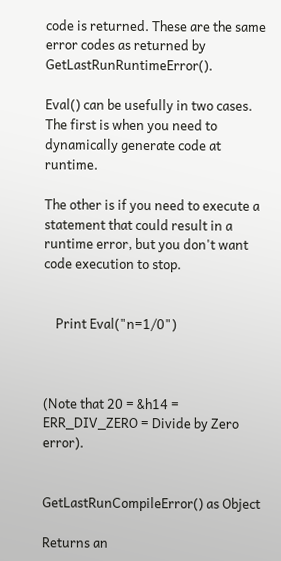code is returned. These are the same error codes as returned by GetLastRunRuntimeError().

Eval() can be usefully in two cases. The first is when you need to dynamically generate code at runtime.

The other is if you need to execute a statement that could result in a runtime error, but you don't want code execution to stop.


    Print Eval("n=1/0")



(Note that 20 = &h14 = ERR_DIV_ZERO = Divide by Zero error).


GetLastRunCompileError() as Object

Returns an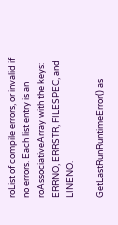roList of compile errors, or invalid if no errors. Each list entry is an roAssociativeArray with the keys: ERRNO, ERRSTR, FILESPEC, and LINENO.

GetLastRunRuntimeError() as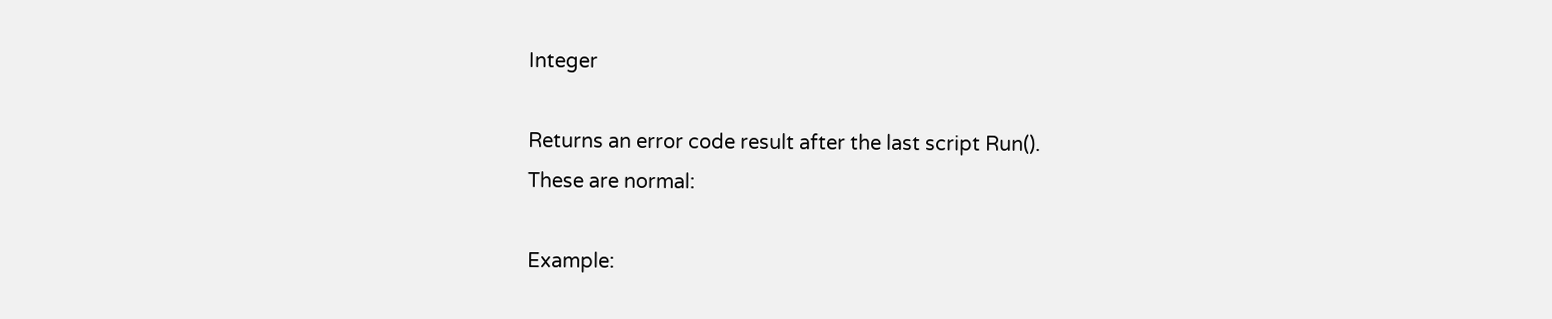Integer

Returns an error code result after the last script Run().
These are normal:

Example: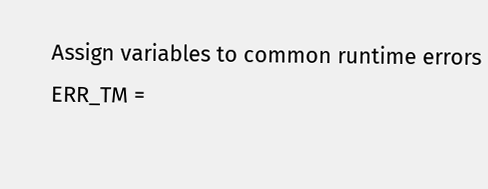Assign variables to common runtime errors
ERR_TM =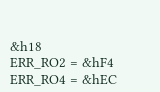&h18
ERR_RO2 = &hF4
ERR_RO4 = &hEC